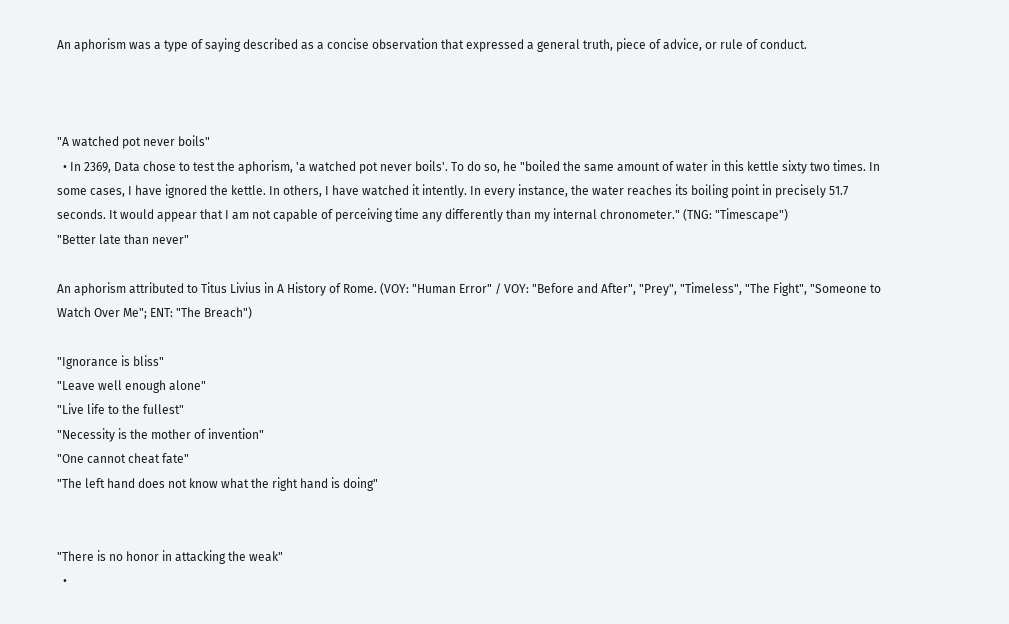An aphorism was a type of saying described as a concise observation that expressed a general truth, piece of advice, or rule of conduct.



"A watched pot never boils"
  • In 2369, Data chose to test the aphorism, 'a watched pot never boils'. To do so, he "boiled the same amount of water in this kettle sixty two times. In some cases, I have ignored the kettle. In others, I have watched it intently. In every instance, the water reaches its boiling point in precisely 51.7 seconds. It would appear that I am not capable of perceiving time any differently than my internal chronometer." (TNG: "Timescape")
"Better late than never"

An aphorism attributed to Titus Livius in A History of Rome. (VOY: "Human Error" / VOY: "Before and After", "Prey", "Timeless", "The Fight", "Someone to Watch Over Me"; ENT: "The Breach")

"Ignorance is bliss"
"Leave well enough alone"
"Live life to the fullest"
"Necessity is the mother of invention"
"One cannot cheat fate"
"The left hand does not know what the right hand is doing"


"There is no honor in attacking the weak"
  •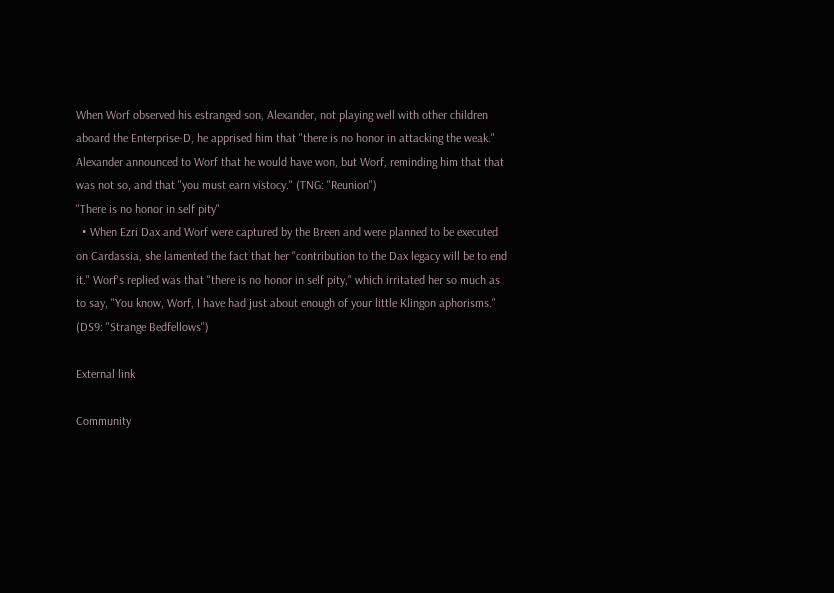When Worf observed his estranged son, Alexander, not playing well with other children aboard the Enterprise-D, he apprised him that "there is no honor in attacking the weak." Alexander announced to Worf that he would have won, but Worf, reminding him that that was not so, and that "you must earn vistocy." (TNG: "Reunion")
"There is no honor in self pity"
  • When Ezri Dax and Worf were captured by the Breen and were planned to be executed on Cardassia, she lamented the fact that her "contribution to the Dax legacy will be to end it." Worf's replied was that "there is no honor in self pity," which irritated her so much as to say, "You know, Worf, I have had just about enough of your little Klingon aphorisms." (DS9: "Strange Bedfellows")

External link

Community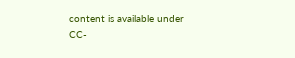content is available under CC-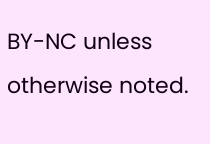BY-NC unless otherwise noted.